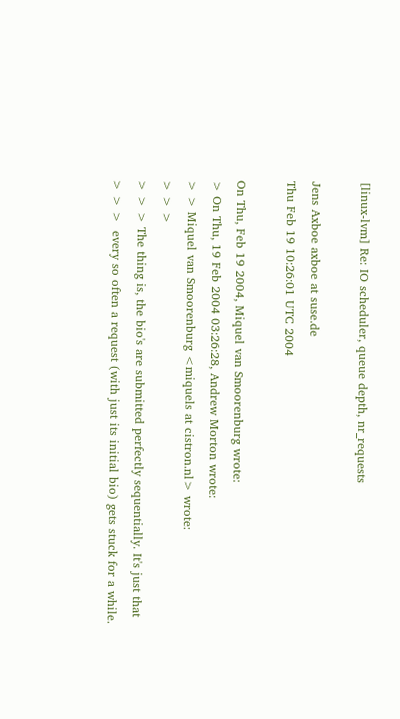[linux-lvm] Re: IO scheduler, queue depth, nr_requests

Jens Axboe axboe at suse.de
Thu Feb 19 10:26:01 UTC 2004

On Thu, Feb 19 2004, Miquel van Smoorenburg wrote:
> On Thu, 19 Feb 2004 03:26:28, Andrew Morton wrote:
> > Miquel van Smoorenburg <miquels at cistron.nl> wrote:
> > >
> > > The thing is, the bio's are submitted perfectly sequentially. It's just that
> > >  every so often a request (with just its initial bio) gets stuck for a while.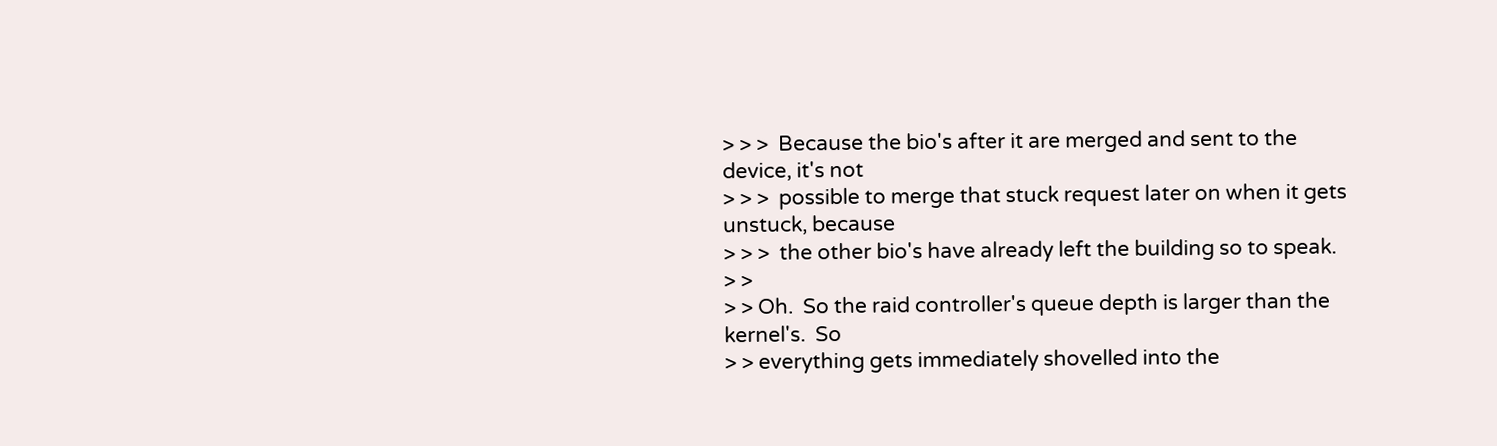> > >  Because the bio's after it are merged and sent to the device, it's not
> > >  possible to merge that stuck request later on when it gets unstuck, because
> > >  the other bio's have already left the building so to speak.
> >
> > Oh.  So the raid controller's queue depth is larger than the kernel's.  So
> > everything gets immediately shovelled into the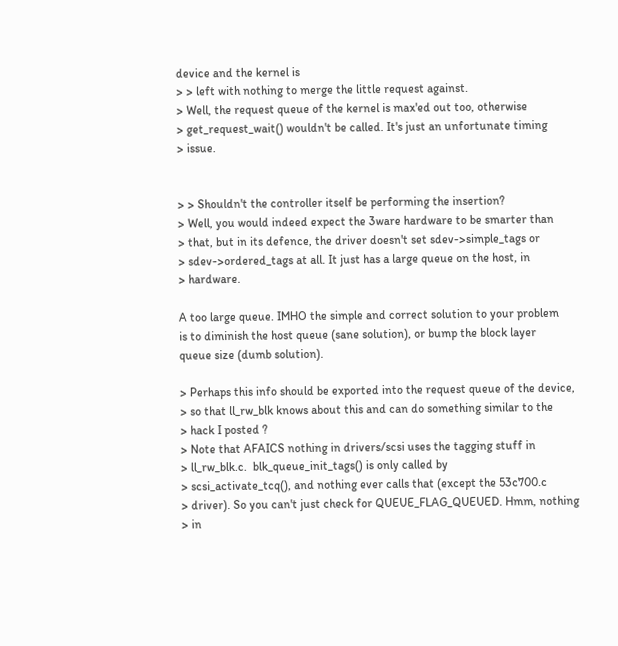device and the kernel is
> > left with nothing to merge the little request against.
> Well, the request queue of the kernel is max'ed out too, otherwise
> get_request_wait() wouldn't be called. It's just an unfortunate timing
> issue.


> > Shouldn't the controller itself be performing the insertion?
> Well, you would indeed expect the 3ware hardware to be smarter than
> that, but in its defence, the driver doesn't set sdev->simple_tags or
> sdev->ordered_tags at all. It just has a large queue on the host, in
> hardware.

A too large queue. IMHO the simple and correct solution to your problem
is to diminish the host queue (sane solution), or bump the block layer
queue size (dumb solution).

> Perhaps this info should be exported into the request queue of the device,
> so that ll_rw_blk knows about this and can do something similar to the
> hack I posted ?
> Note that AFAICS nothing in drivers/scsi uses the tagging stuff in
> ll_rw_blk.c.  blk_queue_init_tags() is only called by
> scsi_activate_tcq(), and nothing ever calls that (except the 53c700.c
> driver). So you can't just check for QUEUE_FLAG_QUEUED. Hmm, nothing
> in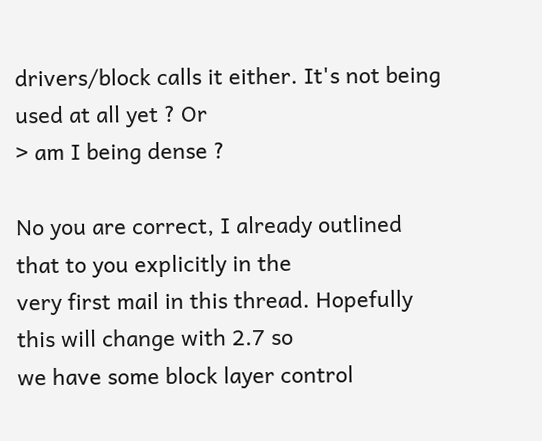drivers/block calls it either. It's not being used at all yet ? Or
> am I being dense ?

No you are correct, I already outlined that to you explicitly in the
very first mail in this thread. Hopefully this will change with 2.7 so
we have some block layer control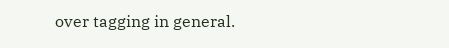over tagging in general.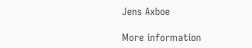Jens Axboe

More information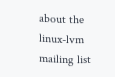about the linux-lvm mailing list